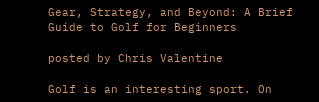Gear, Strategy, and Beyond: A Brief Guide to Golf for Beginners

posted by Chris Valentine

Golf is an interesting sport. On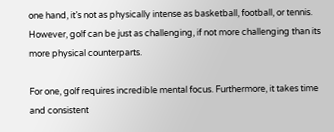one hand, it’s not as physically intense as basketball, football, or tennis. However, golf can be just as challenging, if not more challenging than its more physical counterparts.

For one, golf requires incredible mental focus. Furthermore, it takes time and consistent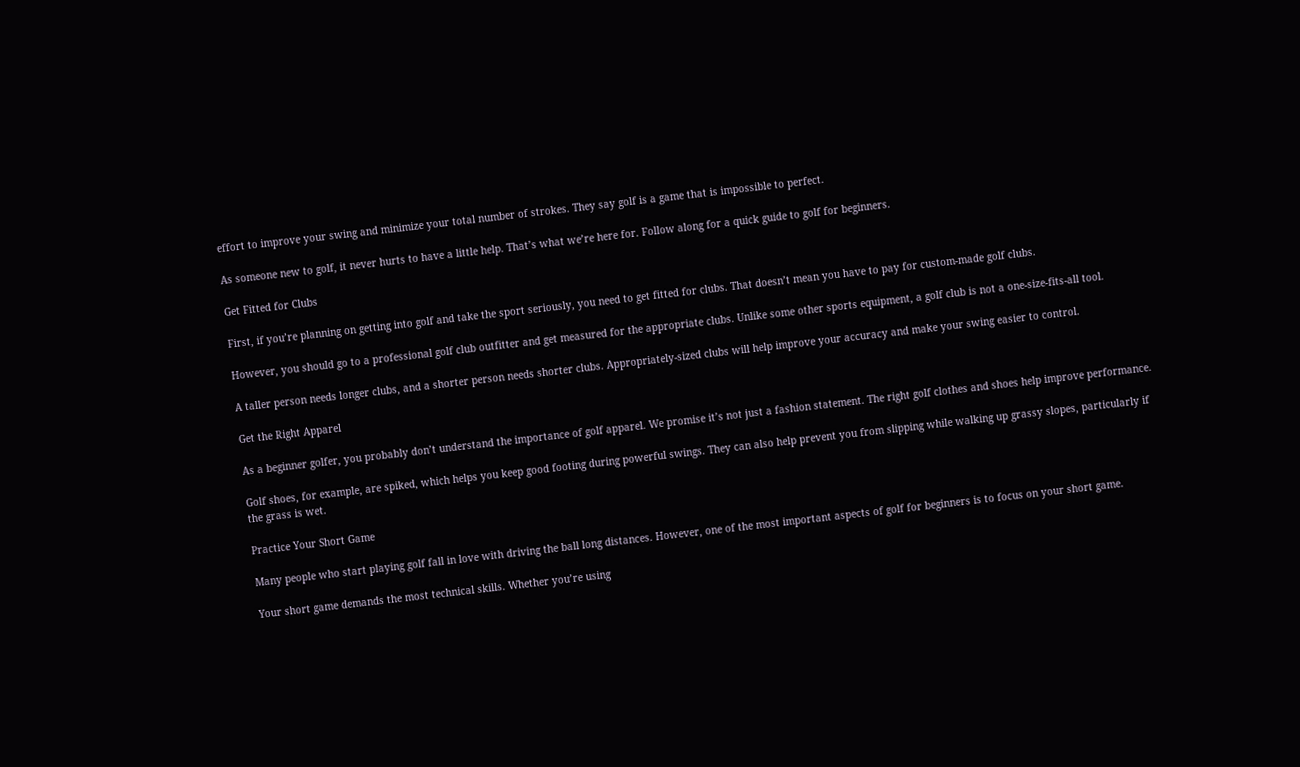effort to improve your swing and minimize your total number of strokes. They say golf is a game that is impossible to perfect.

As someone new to golf, it never hurts to have a little help. That’s what we’re here for. Follow along for a quick guide to golf for beginners.

Get Fitted for Clubs

First, if you’re planning on getting into golf and take the sport seriously, you need to get fitted for clubs. That doesn’t mean you have to pay for custom-made golf clubs.

However, you should go to a professional golf club outfitter and get measured for the appropriate clubs. Unlike some other sports equipment, a golf club is not a one-size-fits-all tool.

A taller person needs longer clubs, and a shorter person needs shorter clubs. Appropriately-sized clubs will help improve your accuracy and make your swing easier to control.

Get the Right Apparel

As a beginner golfer, you probably don’t understand the importance of golf apparel. We promise it’s not just a fashion statement. The right golf clothes and shoes help improve performance.

Golf shoes, for example, are spiked, which helps you keep good footing during powerful swings. They can also help prevent you from slipping while walking up grassy slopes, particularly if the grass is wet.

Practice Your Short Game

Many people who start playing golf fall in love with driving the ball long distances. However, one of the most important aspects of golf for beginners is to focus on your short game.

Your short game demands the most technical skills. Whether you’re using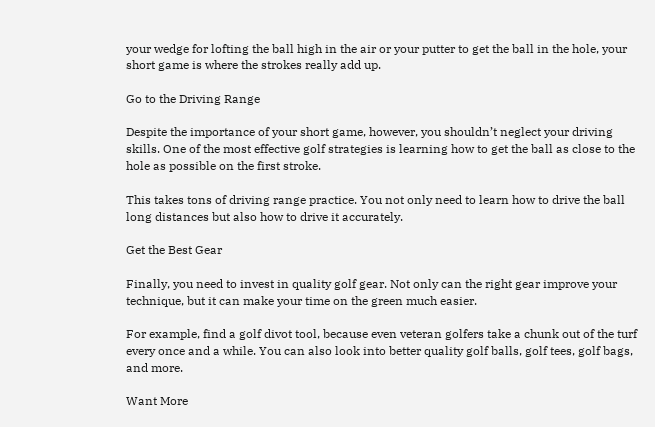your wedge for lofting the ball high in the air or your putter to get the ball in the hole, your short game is where the strokes really add up.

Go to the Driving Range

Despite the importance of your short game, however, you shouldn’t neglect your driving skills. One of the most effective golf strategies is learning how to get the ball as close to the hole as possible on the first stroke.

This takes tons of driving range practice. You not only need to learn how to drive the ball long distances but also how to drive it accurately.

Get the Best Gear

Finally, you need to invest in quality golf gear. Not only can the right gear improve your technique, but it can make your time on the green much easier.

For example, find a golf divot tool, because even veteran golfers take a chunk out of the turf every once and a while. You can also look into better quality golf balls, golf tees, golf bags, and more.

Want More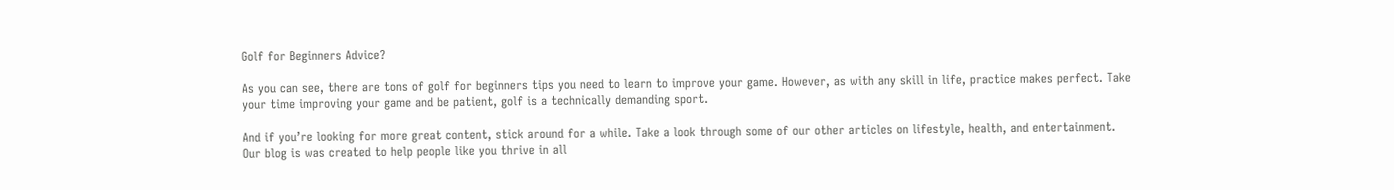Golf for Beginners Advice?

As you can see, there are tons of golf for beginners tips you need to learn to improve your game. However, as with any skill in life, practice makes perfect. Take your time improving your game and be patient, golf is a technically demanding sport.

And if you’re looking for more great content, stick around for a while. Take a look through some of our other articles on lifestyle, health, and entertainment. Our blog is was created to help people like you thrive in all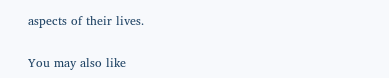aspects of their lives.

You may also like